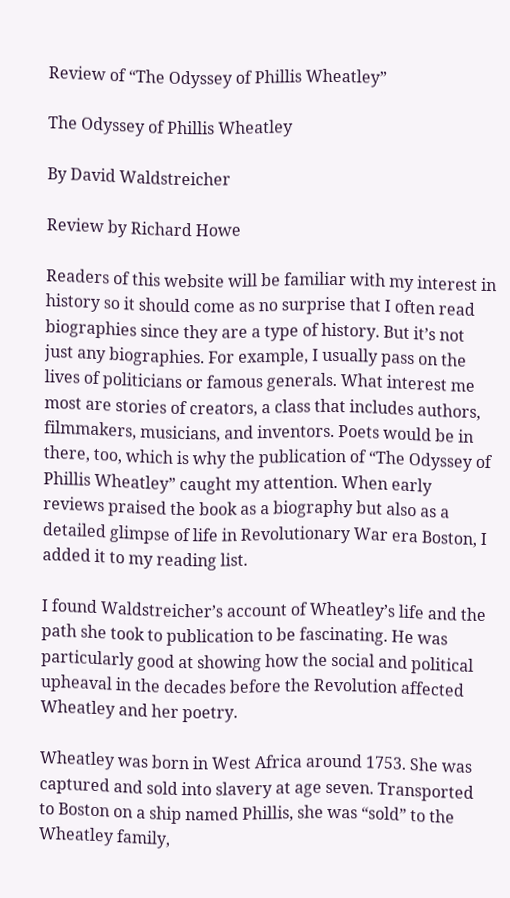Review of “The Odyssey of Phillis Wheatley”

The Odyssey of Phillis Wheatley

By David Waldstreicher

Review by Richard Howe

Readers of this website will be familiar with my interest in history so it should come as no surprise that I often read biographies since they are a type of history. But it’s not just any biographies. For example, I usually pass on the lives of politicians or famous generals. What interest me most are stories of creators, a class that includes authors, filmmakers, musicians, and inventors. Poets would be in there, too, which is why the publication of “The Odyssey of Phillis Wheatley” caught my attention. When early reviews praised the book as a biography but also as a detailed glimpse of life in Revolutionary War era Boston, I added it to my reading list.

I found Waldstreicher’s account of Wheatley’s life and the path she took to publication to be fascinating. He was particularly good at showing how the social and political upheaval in the decades before the Revolution affected Wheatley and her poetry.

Wheatley was born in West Africa around 1753. She was captured and sold into slavery at age seven. Transported to Boston on a ship named Phillis, she was “sold” to the Wheatley family,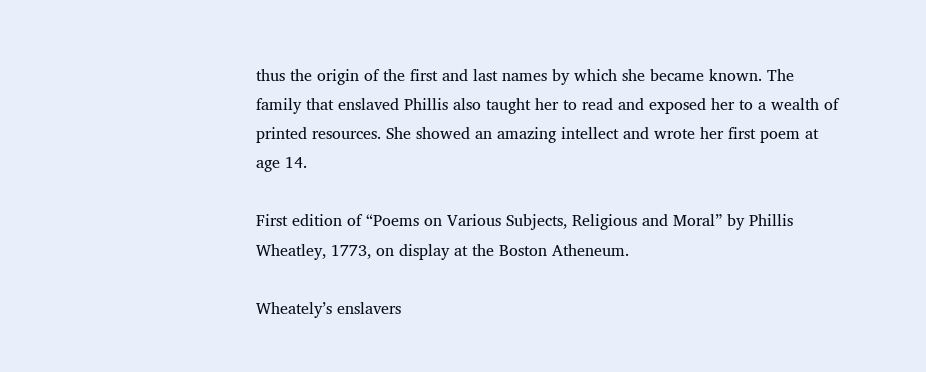thus the origin of the first and last names by which she became known. The family that enslaved Phillis also taught her to read and exposed her to a wealth of printed resources. She showed an amazing intellect and wrote her first poem at age 14.

First edition of “Poems on Various Subjects, Religious and Moral” by Phillis Wheatley, 1773, on display at the Boston Atheneum.

Wheately’s enslavers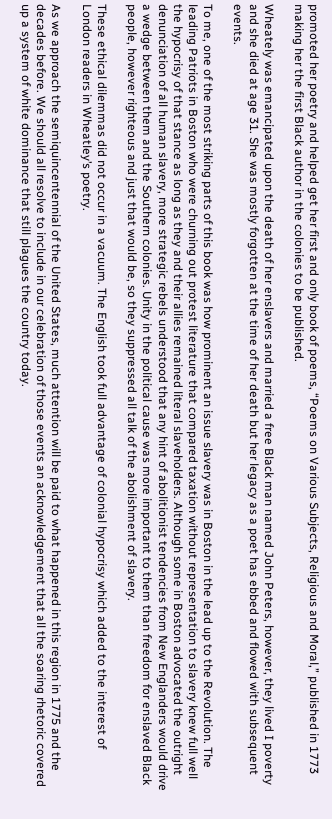promoted her poetry and helped get her first and only book of poems, “Poems on Various Subjects, Religious and Moral,” published in 1773 making her the first Black author in the colonies to be published.

Wheately was emancipated upon the death of her enslavers and married a free Black man named John Peters, however, they lived I poverty and she died at age 31. She was mostly forgotten at the time of her death but her legacy as a poet has ebbed and flowed with subsequent events.

To me, one of the most striking parts of this book was how prominent an issue slavery was in Boston in the lead up to the Revolution. The leading Patriots in Boston who were churning out protest literature that compared taxation without representation to slavery knew full well the hypocrisy of that stance as long as they and their allies remained literal slaveholders. Although some in Boston advocated the outright denunciation of all human slavery, more strategic rebels understood that any hint of abolitionist tendencies from New Englanders would drive a wedge between them and the Southern colonies. Unity in the political cause was more important to them than freedom for enslaved Black people, however righteous and just that would be, so they suppressed all talk of the abolishment of slavery.

These ethical dilemmas did not occur in a vacuum. The English took full advantage of colonial hypocrisy which added to the interest of London readers in Wheatley’s poetry.

As we approach the semiquincentennial of the United States, much attention will be paid to what happened in this region in 1775 and the decades before. We should all resolve to include in our celebration of those events an acknowledgement that all the soaring rhetoric covered up a system of white dominance that still plagues the country today.